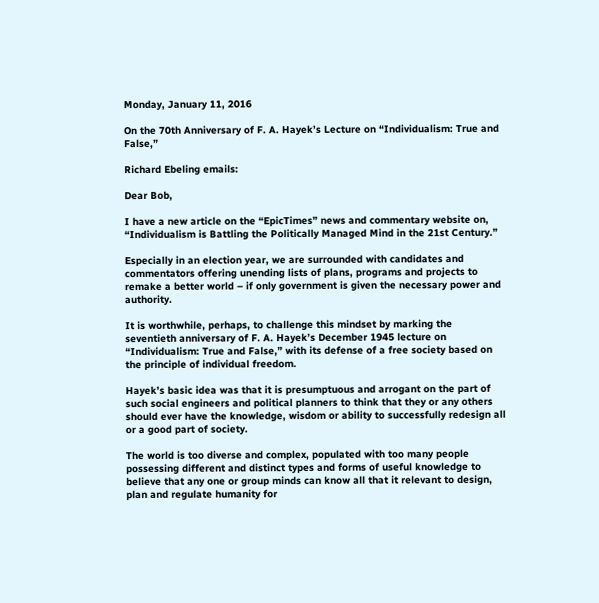Monday, January 11, 2016

On the 70th Anniversary of F. A. Hayek’s Lecture on “Individualism: True and False,”

Richard Ebeling emails:

Dear Bob,

I have a new article on the “EpicTimes” news and commentary website on, “Individualism is Battling the Politically Managed Mind in the 21st Century.”

Especially in an election year, we are surrounded with candidates and commentators offering unending lists of plans, programs and projects to remake a better world – if only government is given the necessary power and authority.

It is worthwhile, perhaps, to challenge this mindset by marking the seventieth anniversary of F. A. Hayek’s December 1945 lecture on “Individualism: True and False,” with its defense of a free society based on the principle of individual freedom.

Hayek’s basic idea was that it is presumptuous and arrogant on the part of such social engineers and political planners to think that they or any others should ever have the knowledge, wisdom or ability to successfully redesign all or a good part of society.

The world is too diverse and complex, populated with too many people possessing different and distinct types and forms of useful knowledge to believe that any one or group minds can know all that it relevant to design, plan and regulate humanity for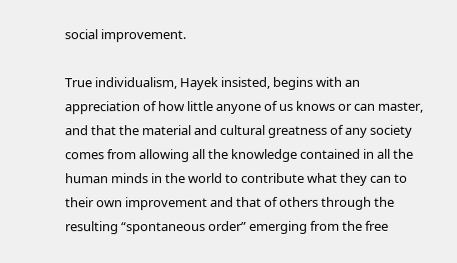social improvement.

True individualism, Hayek insisted, begins with an appreciation of how little anyone of us knows or can master, and that the material and cultural greatness of any society comes from allowing all the knowledge contained in all the human minds in the world to contribute what they can to their own improvement and that of others through the resulting “spontaneous order” emerging from the free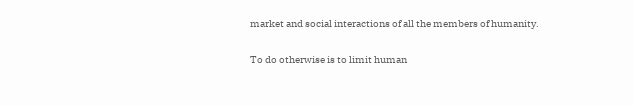market and social interactions of all the members of humanity.

To do otherwise is to limit human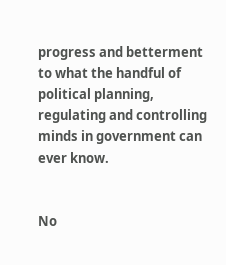progress and betterment to what the handful of political planning, regulating and controlling minds in government can ever know.


No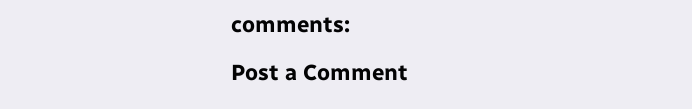comments:

Post a Comment